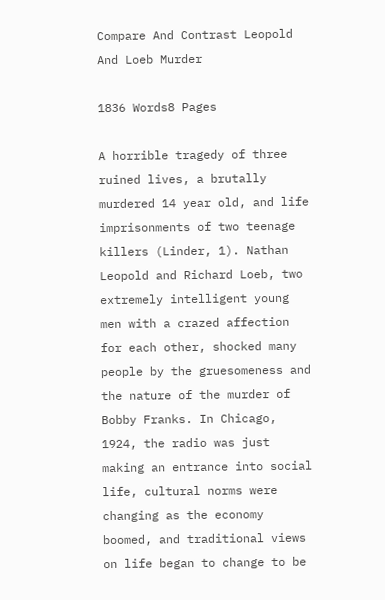Compare And Contrast Leopold And Loeb Murder

1836 Words8 Pages

A horrible tragedy of three ruined lives, a brutally murdered 14 year old, and life imprisonments of two teenage killers (Linder, 1). Nathan Leopold and Richard Loeb, two extremely intelligent young men with a crazed affection for each other, shocked many people by the gruesomeness and the nature of the murder of Bobby Franks. In Chicago, 1924, the radio was just making an entrance into social life, cultural norms were changing as the economy boomed, and traditional views on life began to change to be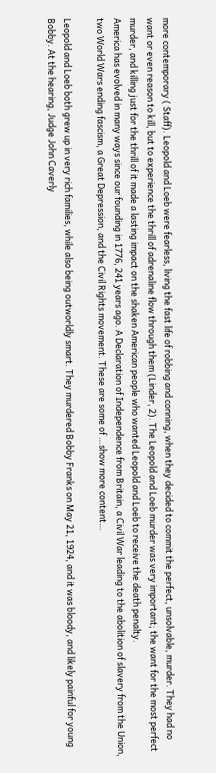more contemporary ( Staff). Leopold and Loeb were fearless, living the fast life of robbing and conning, when they decided to commit the perfect, unsolvable, murder. They had no want or even reason to kill, but to experience the thrill of adrenaline flow through them (Linder, 2). The Leopold and Loeb murder was very important; the want for the most perfect murder, and killing just for the thrill of it made a lasting impact on the shaken American people who wanted Leopold and Loeb to receive the death penalty.
America has evolved in many ways since our founding in 1776, 241 years ago. A Declaration of Independence from Britain, a Civil War leading to the abolition of slavery from the Union, two World Wars ending fascism, a Great Depression, and the Civil Rights movement. These are some of …show more content…

Leopold and Loeb both grew up in very rich families, while also being outworldly smart. They murdered Bobby Franks on May 21, 1924, and it was bloody, and likely painful for young Bobby. At the hearing, Judge John Caverly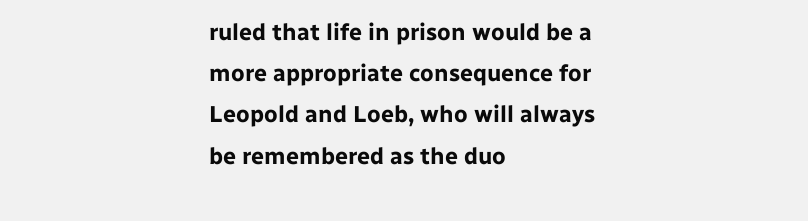ruled that life in prison would be a more appropriate consequence for Leopold and Loeb, who will always be remembered as the duo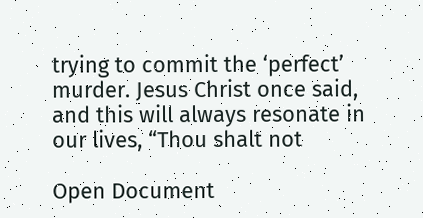trying to commit the ‘perfect’ murder. Jesus Christ once said, and this will always resonate in our lives, “Thou shalt not

Open Document